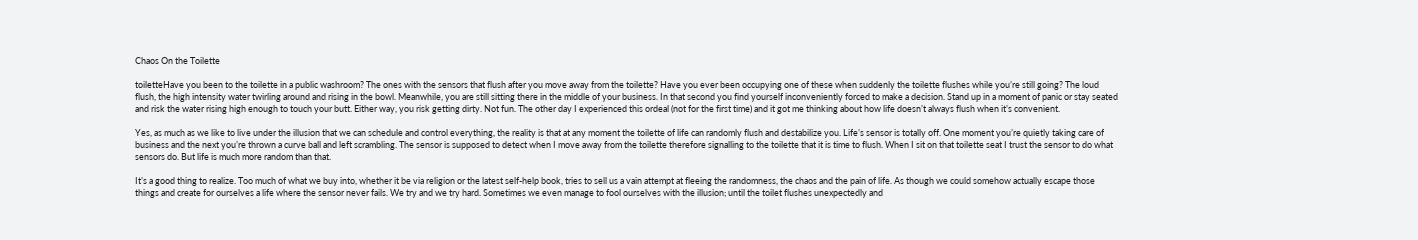Chaos On the Toilette

toiletteHave you been to the toilette in a public washroom? The ones with the sensors that flush after you move away from the toilette? Have you ever been occupying one of these when suddenly the toilette flushes while you’re still going? The loud flush, the high intensity water twirling around and rising in the bowl. Meanwhile, you are still sitting there in the middle of your business. In that second you find yourself inconveniently forced to make a decision. Stand up in a moment of panic or stay seated and risk the water rising high enough to touch your butt. Either way, you risk getting dirty. Not fun. The other day I experienced this ordeal (not for the first time) and it got me thinking about how life doesn’t always flush when it’s convenient.

Yes, as much as we like to live under the illusion that we can schedule and control everything, the reality is that at any moment the toilette of life can randomly flush and destabilize you. Life’s sensor is totally off. One moment you’re quietly taking care of business and the next you’re thrown a curve ball and left scrambling. The sensor is supposed to detect when I move away from the toilette therefore signalling to the toilette that it is time to flush. When I sit on that toilette seat I trust the sensor to do what sensors do. But life is much more random than that.

It’s a good thing to realize. Too much of what we buy into, whether it be via religion or the latest self-help book, tries to sell us a vain attempt at fleeing the randomness, the chaos and the pain of life. As though we could somehow actually escape those things and create for ourselves a life where the sensor never fails. We try and we try hard. Sometimes we even manage to fool ourselves with the illusion; until the toilet flushes unexpectedly and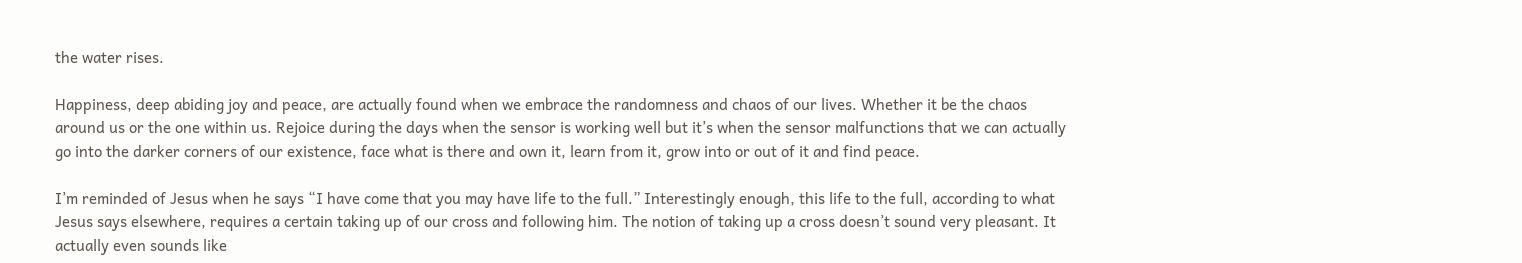the water rises.

Happiness, deep abiding joy and peace, are actually found when we embrace the randomness and chaos of our lives. Whether it be the chaos around us or the one within us. Rejoice during the days when the sensor is working well but it’s when the sensor malfunctions that we can actually go into the darker corners of our existence, face what is there and own it, learn from it, grow into or out of it and find peace.

I’m reminded of Jesus when he says “I have come that you may have life to the full.” Interestingly enough, this life to the full, according to what Jesus says elsewhere, requires a certain taking up of our cross and following him. The notion of taking up a cross doesn’t sound very pleasant. It actually even sounds like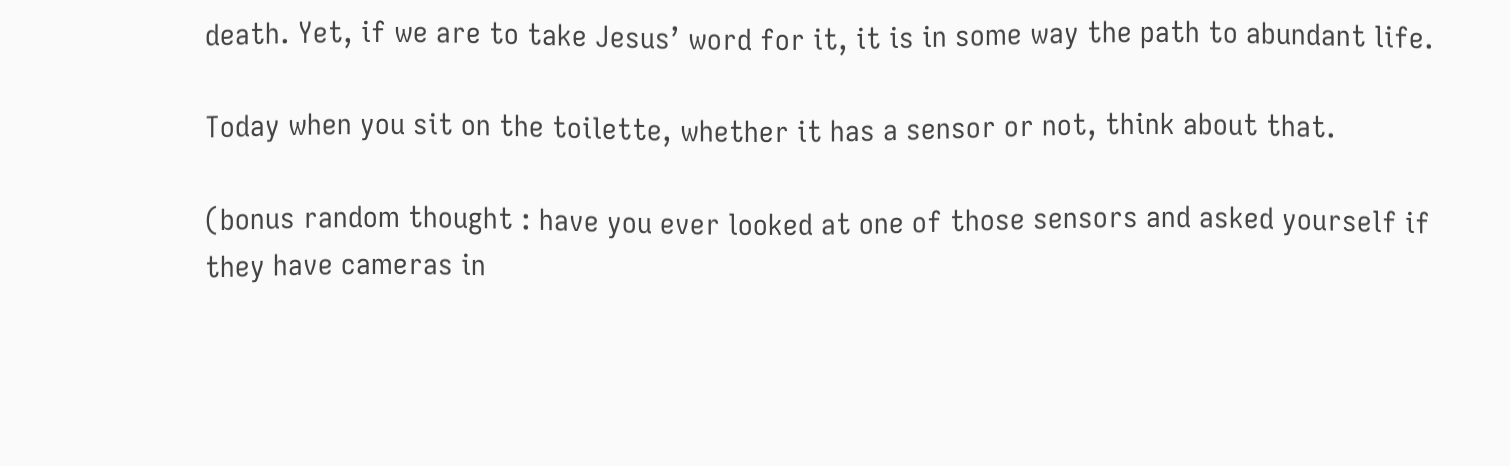death. Yet, if we are to take Jesus’ word for it, it is in some way the path to abundant life.

Today when you sit on the toilette, whether it has a sensor or not, think about that.

(bonus random thought : have you ever looked at one of those sensors and asked yourself if they have cameras in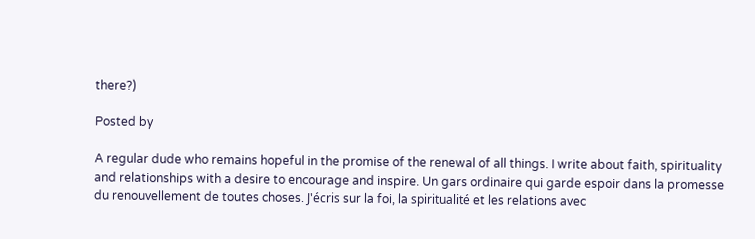there?)

Posted by

A regular dude who remains hopeful in the promise of the renewal of all things. I write about faith, spirituality and relationships with a desire to encourage and inspire. Un gars ordinaire qui garde espoir dans la promesse du renouvellement de toutes choses. J'écris sur la foi, la spiritualité et les relations avec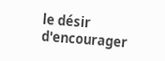le désir d'encourager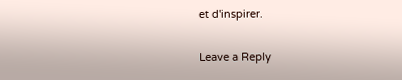et d'inspirer.

Leave a Reply